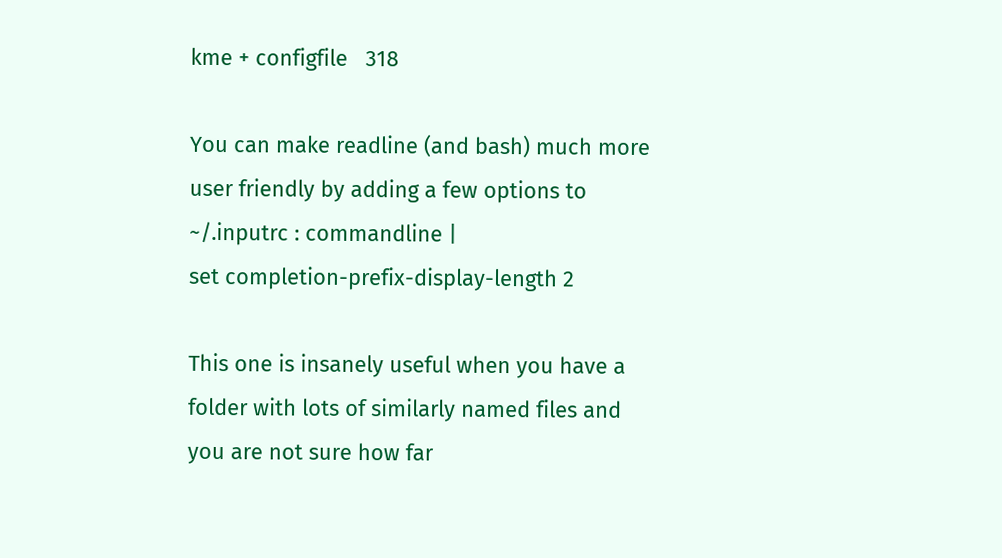kme + configfile   318

You can make readline (and bash) much more user friendly by adding a few options to ~/.inputrc : commandline |
set completion-prefix-display-length 2

This one is insanely useful when you have a folder with lots of similarly named files and you are not sure how far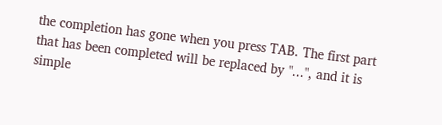the completion has gone when you press TAB. The first part that has been completed will be replaced by "...", and it is simple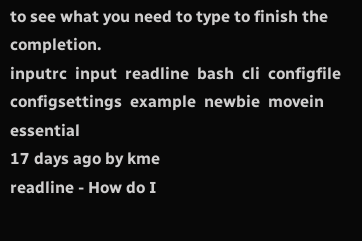to see what you need to type to finish the completion.
inputrc  input  readline  bash  cli  configfile  configsettings  example  newbie  movein  essential
17 days ago by kme
readline - How do I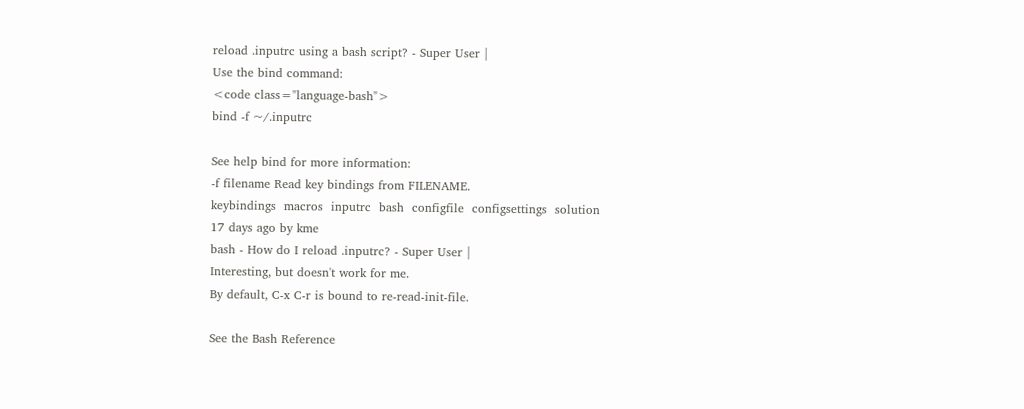reload .inputrc using a bash script? - Super User |
Use the bind command:
<code class="language-bash">
bind -f ~/.inputrc

See help bind for more information:
-f filename Read key bindings from FILENAME.
keybindings  macros  inputrc  bash  configfile  configsettings  solution
17 days ago by kme
bash - How do I reload .inputrc? - Super User |
Interesting, but doesn't work for me.
By default, C-x C-r is bound to re-read-init-file.

See the Bash Reference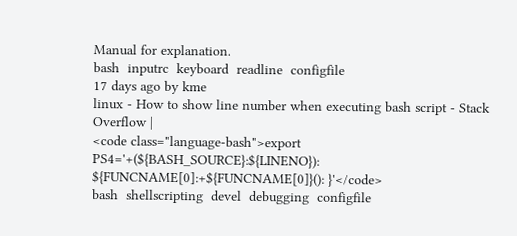Manual for explanation.
bash  inputrc  keyboard  readline  configfile
17 days ago by kme
linux - How to show line number when executing bash script - Stack Overflow |
<code class="language-bash">export PS4='+(${BASH_SOURCE}:${LINENO}): ${FUNCNAME[0]:+${FUNCNAME[0]}(): }'</code>
bash  shellscripting  devel  debugging  configfile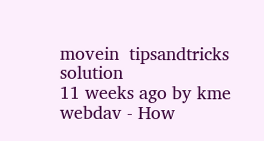movein  tipsandtricks  solution
11 weeks ago by kme
webdav - How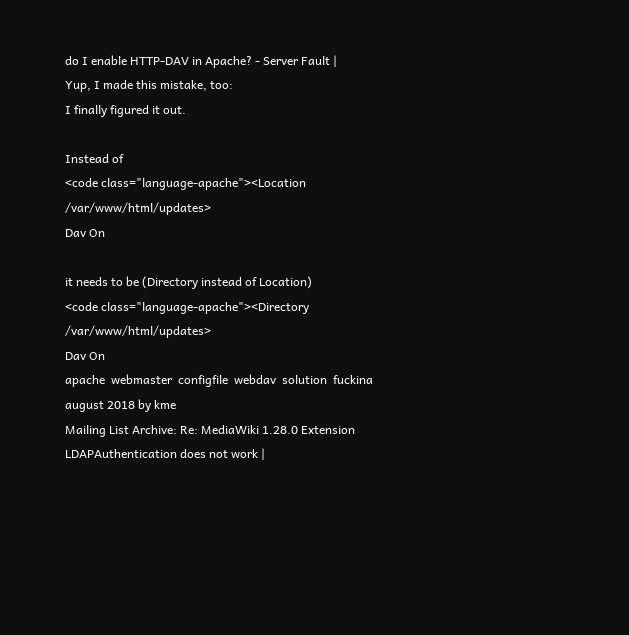do I enable HTTP-DAV in Apache? - Server Fault |
Yup, I made this mistake, too:
I finally figured it out.

Instead of
<code class="language-apache"><Location /var/www/html/updates>
Dav On

it needs to be (Directory instead of Location)
<code class="language-apache"><Directory /var/www/html/updates>
Dav On
apache  webmaster  configfile  webdav  solution  fuckina
august 2018 by kme
Mailing List Archive: Re: MediaWiki 1.28.0 Extension LDAPAuthentication does not work |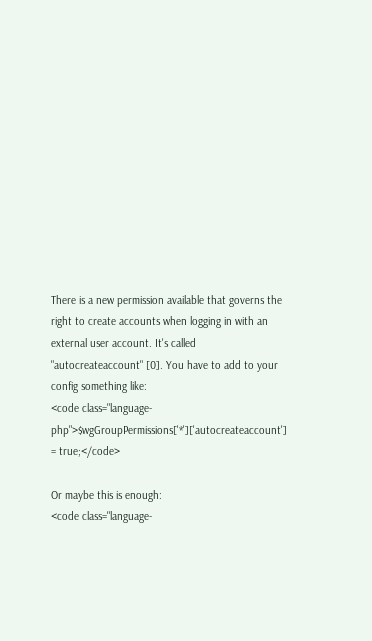There is a new permission available that governs the right to create accounts when logging in with an external user account. It's called "autocreateaccount" [0]. You have to add to your config something like:
<code class="language-php">$wgGroupPermissions['*']['autocreateaccount'] = true;</code>

Or maybe this is enough:
<code class="language-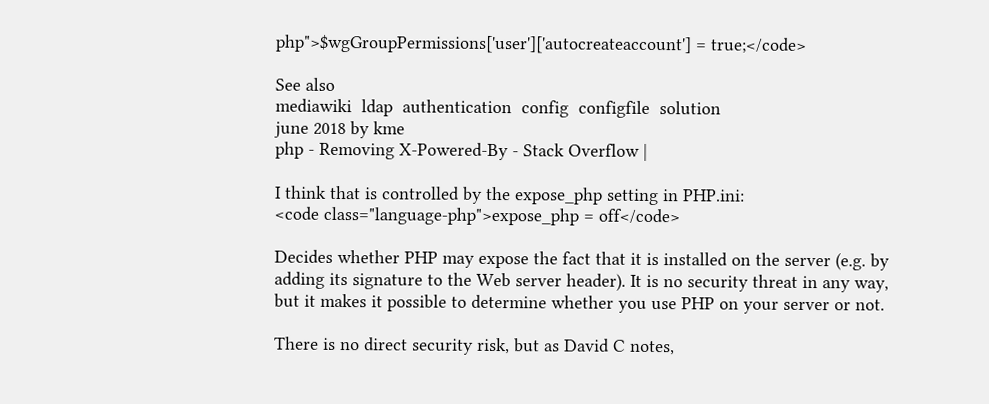php">$wgGroupPermissions['user']['autocreateaccount'] = true;</code>

See also
mediawiki  ldap  authentication  config  configfile  solution
june 2018 by kme
php - Removing X-Powered-By - Stack Overflow |

I think that is controlled by the expose_php setting in PHP.ini:
<code class="language-php">expose_php = off</code>

Decides whether PHP may expose the fact that it is installed on the server (e.g. by adding its signature to the Web server header). It is no security threat in any way, but it makes it possible to determine whether you use PHP on your server or not.

There is no direct security risk, but as David C notes,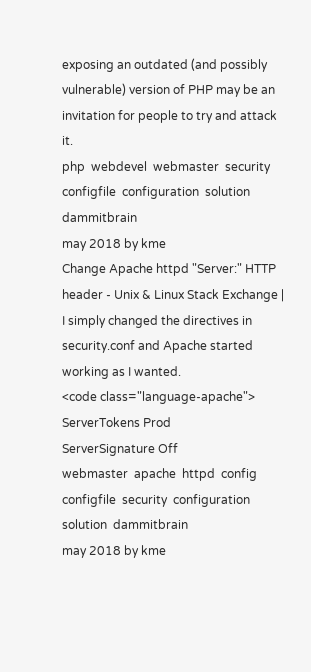exposing an outdated (and possibly vulnerable) version of PHP may be an invitation for people to try and attack it.
php  webdevel  webmaster  security  configfile  configuration  solution  dammitbrain
may 2018 by kme
Change Apache httpd "Server:" HTTP header - Unix & Linux Stack Exchange |
I simply changed the directives in security.conf and Apache started working as I wanted.
<code class="language-apache">
ServerTokens Prod
ServerSignature Off
webmaster  apache  httpd  config  configfile  security  configuration  solution  dammitbrain
may 2018 by kme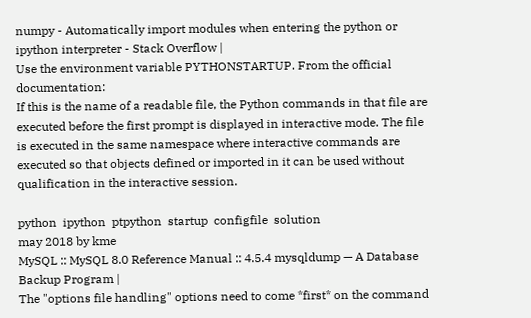numpy - Automatically import modules when entering the python or ipython interpreter - Stack Overflow |
Use the environment variable PYTHONSTARTUP. From the official documentation:
If this is the name of a readable file, the Python commands in that file are executed before the first prompt is displayed in interactive mode. The file is executed in the same namespace where interactive commands are executed so that objects defined or imported in it can be used without qualification in the interactive session.

python  ipython  ptpython  startup  configfile  solution
may 2018 by kme
MySQL :: MySQL 8.0 Reference Manual :: 4.5.4 mysqldump — A Database Backup Program |
The "options file handling" options need to come *first* on the command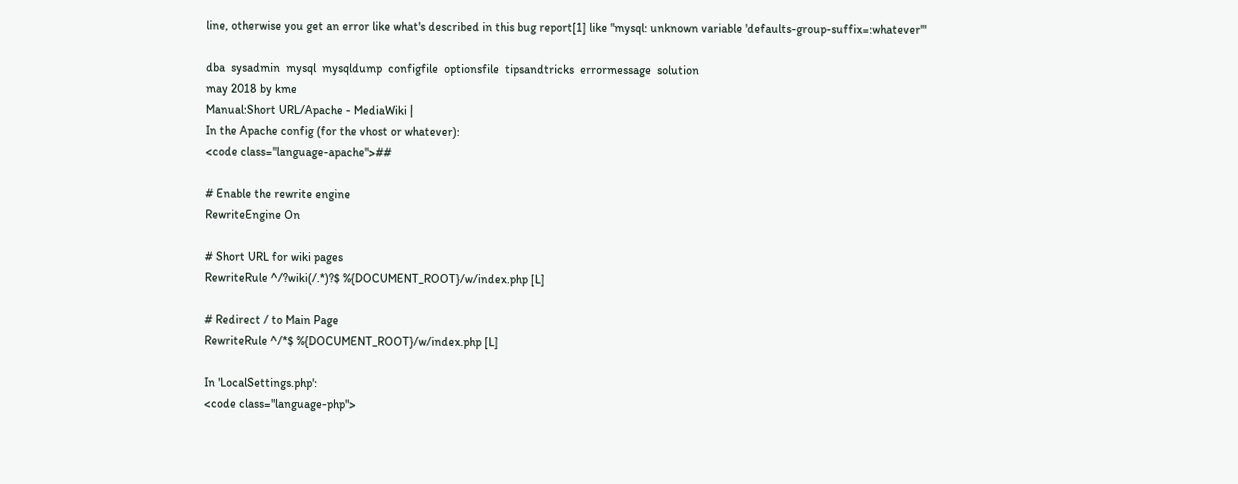line, otherwise you get an error like what's described in this bug report[1] like "mysql: unknown variable 'defaults-group-suffix=:whatever'"

dba  sysadmin  mysql  mysqldump  configfile  optionsfile  tipsandtricks  errormessage  solution
may 2018 by kme
Manual:Short URL/Apache - MediaWiki |
In the Apache config (for the vhost or whatever):
<code class="language-apache">##

# Enable the rewrite engine
RewriteEngine On

# Short URL for wiki pages
RewriteRule ^/?wiki(/.*)?$ %{DOCUMENT_ROOT}/w/index.php [L]

# Redirect / to Main Page
RewriteRule ^/*$ %{DOCUMENT_ROOT}/w/index.php [L]

In 'LocalSettings.php':
<code class="language-php">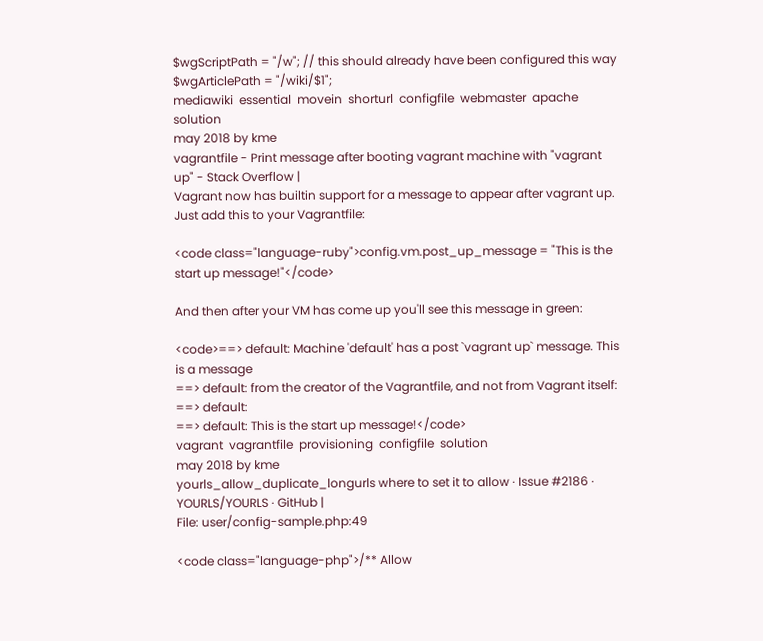$wgScriptPath = "/w"; // this should already have been configured this way
$wgArticlePath = "/wiki/$1";
mediawiki  essential  movein  shorturl  configfile  webmaster  apache  solution
may 2018 by kme
vagrantfile - Print message after booting vagrant machine with "vagrant up" - Stack Overflow |
Vagrant now has builtin support for a message to appear after vagrant up. Just add this to your Vagrantfile:

<code class="language-ruby">config.vm.post_up_message = "This is the start up message!"</code>

And then after your VM has come up you'll see this message in green:

<code>==> default: Machine 'default' has a post `vagrant up` message. This is a message
==> default: from the creator of the Vagrantfile, and not from Vagrant itself:
==> default:
==> default: This is the start up message!</code>
vagrant  vagrantfile  provisioning  configfile  solution
may 2018 by kme
yourls_allow_duplicate_longurls where to set it to allow · Issue #2186 · YOURLS/YOURLS · GitHub |
File: user/config-sample.php:49

<code class="language-php">/** Allow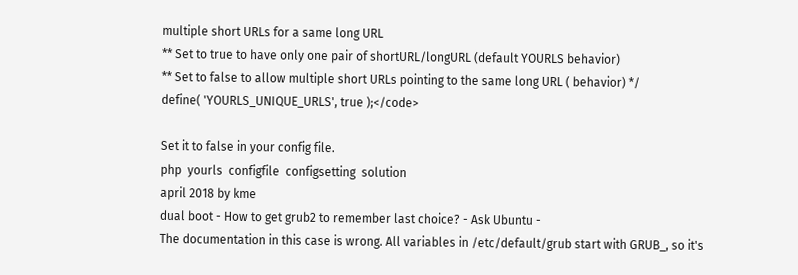multiple short URLs for a same long URL
** Set to true to have only one pair of shortURL/longURL (default YOURLS behavior)
** Set to false to allow multiple short URLs pointing to the same long URL ( behavior) */
define( 'YOURLS_UNIQUE_URLS', true );</code>

Set it to false in your config file.
php  yourls  configfile  configsetting  solution
april 2018 by kme
dual boot - How to get grub2 to remember last choice? - Ask Ubuntu -
The documentation in this case is wrong. All variables in /etc/default/grub start with GRUB_, so it's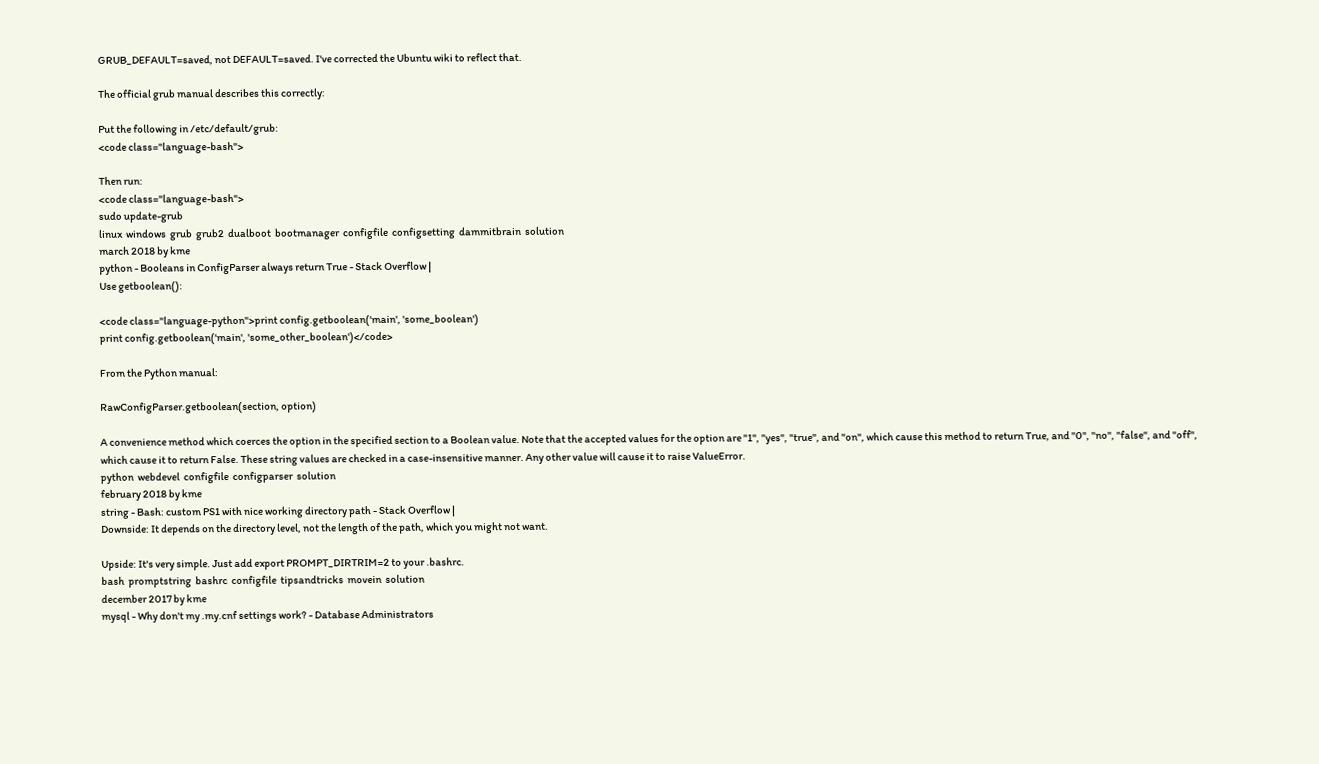GRUB_DEFAULT=saved, not DEFAULT=saved. I've corrected the Ubuntu wiki to reflect that.

The official grub manual describes this correctly:

Put the following in /etc/default/grub:
<code class="language-bash">

Then run:
<code class="language-bash">
sudo update-grub
linux  windows  grub  grub2  dualboot  bootmanager  configfile  configsetting  dammitbrain  solution
march 2018 by kme
python - Booleans in ConfigParser always return True - Stack Overflow |
Use getboolean():

<code class="language-python">print config.getboolean('main', 'some_boolean')
print config.getboolean('main', 'some_other_boolean')</code>

From the Python manual:

RawConfigParser.getboolean(section, option)

A convenience method which coerces the option in the specified section to a Boolean value. Note that the accepted values for the option are "1", "yes", "true", and "on", which cause this method to return True, and "0", "no", "false", and "off", which cause it to return False. These string values are checked in a case-insensitive manner. Any other value will cause it to raise ValueError.
python  webdevel  configfile  configparser  solution
february 2018 by kme
string - Bash: custom PS1 with nice working directory path - Stack Overflow |
Downside: It depends on the directory level, not the length of the path, which you might not want.

Upside: It's very simple. Just add export PROMPT_DIRTRIM=2 to your .bashrc.
bash  promptstring  bashrc  configfile  tipsandtricks  movein  solution
december 2017 by kme
mysql - Why don't my .my.cnf settings work? - Database Administrators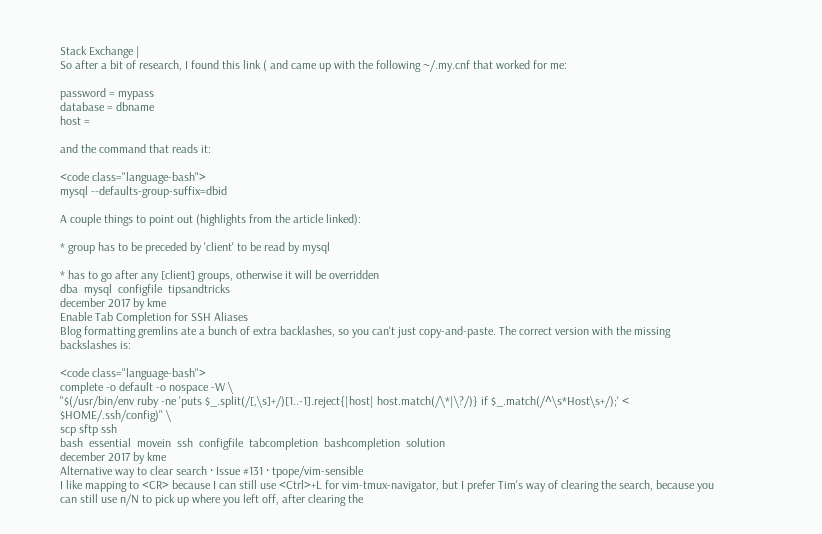Stack Exchange |
So after a bit of research, I found this link ( and came up with the following ~/.my.cnf that worked for me:

password = mypass
database = dbname
host =

and the command that reads it:

<code class="language-bash">
mysql --defaults-group-suffix=dbid

A couple things to point out (highlights from the article linked):

* group has to be preceded by 'client' to be read by mysql

* has to go after any [client] groups, otherwise it will be overridden
dba  mysql  configfile  tipsandtricks
december 2017 by kme
Enable Tab Completion for SSH Aliases
Blog formatting gremlins ate a bunch of extra backlashes, so you can't just copy-and-paste. The correct version with the missing backslashes is:

<code class="language-bash">
complete -o default -o nospace -W \
"$(/usr/bin/env ruby -ne 'puts $_.split(/[,\s]+/)[1..-1].reject{|host| host.match(/\*|\?/)} if $_.match(/^\s*Host\s+/);' < $HOME/.ssh/config)" \
scp sftp ssh
bash  essential  movein  ssh  configfile  tabcompletion  bashcompletion  solution
december 2017 by kme
Alternative way to clear search · Issue #131 · tpope/vim-sensible
I like mapping to <CR> because I can still use <Ctrl>+L for vim-tmux-navigator, but I prefer Tim's way of clearing the search, because you can still use n/N to pick up where you left off, after clearing the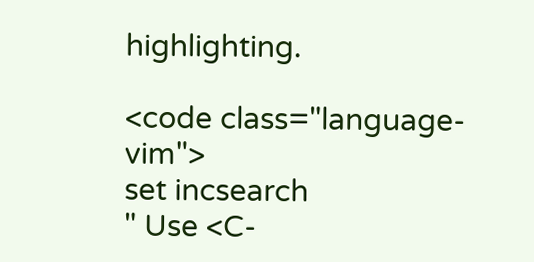highlighting.

<code class="language-vim">
set incsearch
" Use <C-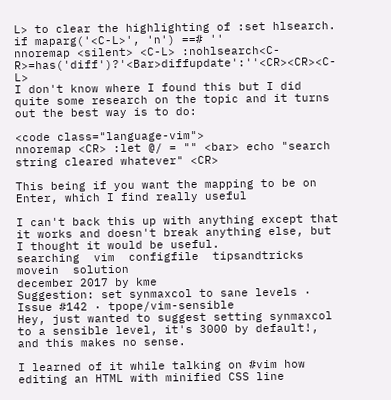L> to clear the highlighting of :set hlsearch.
if maparg('<C-L>', 'n') ==# ''
nnoremap <silent> <C-L> :nohlsearch<C-R>=has('diff')?'<Bar>diffupdate':''<CR><CR><C-L>
I don't know where I found this but I did quite some research on the topic and it turns out the best way is to do:

<code class="language-vim">
nnoremap <CR> :let @/ = "" <bar> echo "search string cleared whatever" <CR>

This being if you want the mapping to be on Enter, which I find really useful

I can't back this up with anything except that it works and doesn't break anything else, but I thought it would be useful.
searching  vim  configfile  tipsandtricks  movein  solution
december 2017 by kme
Suggestion: set synmaxcol to sane levels · Issue #142 · tpope/vim-sensible
Hey, just wanted to suggest setting synmaxcol to a sensible level, it's 3000 by default!, and this makes no sense.

I learned of it while talking on #vim how editing an HTML with minified CSS line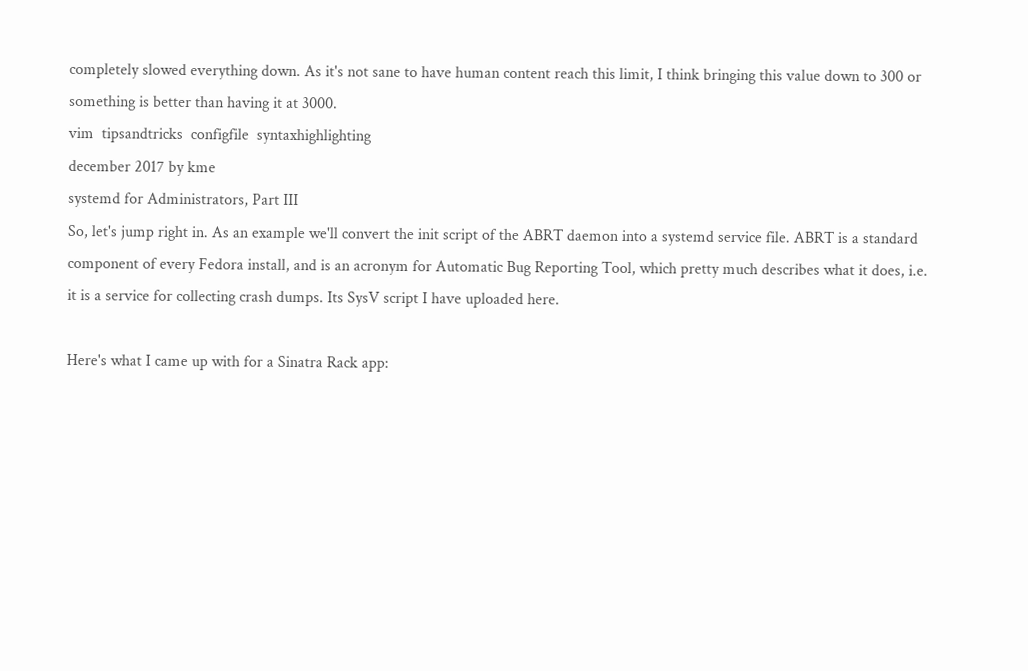completely slowed everything down. As it's not sane to have human content reach this limit, I think bringing this value down to 300 or something is better than having it at 3000.
vim  tipsandtricks  configfile  syntaxhighlighting
december 2017 by kme
systemd for Administrators, Part III
So, let's jump right in. As an example we'll convert the init script of the ABRT daemon into a systemd service file. ABRT is a standard component of every Fedora install, and is an acronym for Automatic Bug Reporting Tool, which pretty much describes what it does, i.e. it is a service for collecting crash dumps. Its SysV script I have uploaded here.

Here's what I came up with for a Sinatra Rack app: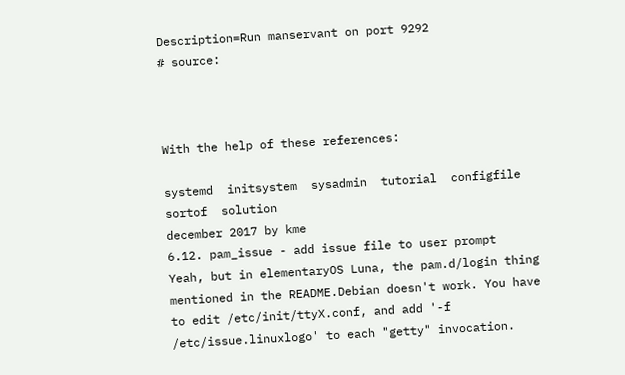Description=Run manservant on port 9292
# source:



With the help of these references:

systemd  initsystem  sysadmin  tutorial  configfile  sortof  solution
december 2017 by kme
6.12. pam_issue - add issue file to user prompt
Yeah, but in elementaryOS Luna, the pam.d/login thing mentioned in the README.Debian doesn't work. You have to edit /etc/init/ttyX.conf, and add '-f /etc/issue.linuxlogo' to each "getty" invocation.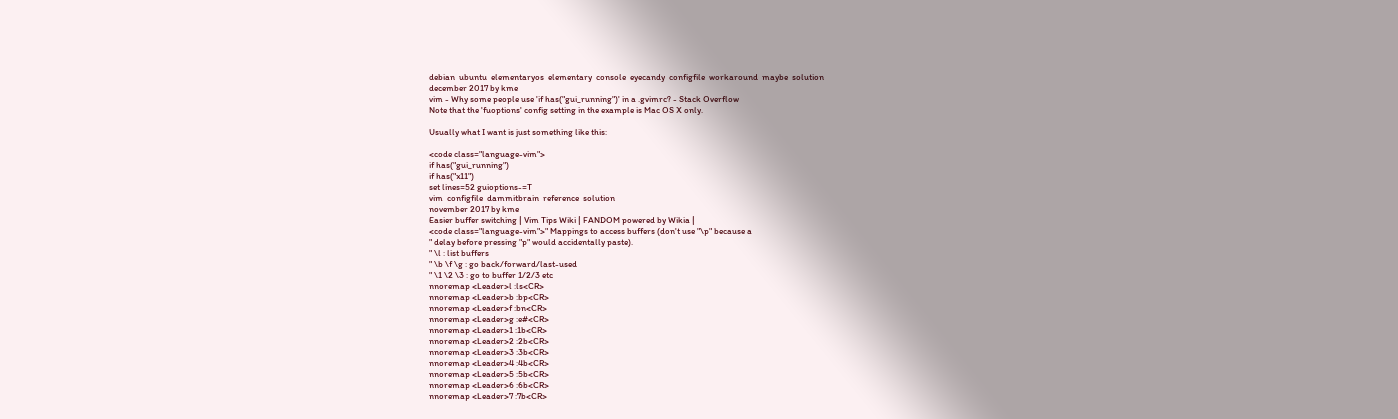debian  ubuntu  elementaryos  elementary  console  eyecandy  configfile  workaround  maybe  solution
december 2017 by kme
vim - Why some people use 'if has("gui_running")' in a .gvimrc? - Stack Overflow
Note that the 'fuoptions' config setting in the example is Mac OS X only.

Usually what I want is just something like this:

<code class="language-vim">
if has("gui_running")
if has("x11")
set lines=52 guioptions-=T
vim  configfile  dammitbrain  reference  solution
november 2017 by kme
Easier buffer switching | Vim Tips Wiki | FANDOM powered by Wikia |
<code class="language-vim">" Mappings to access buffers (don't use "\p" because a
" delay before pressing "p" would accidentally paste).
" \l : list buffers
" \b \f \g : go back/forward/last-used
" \1 \2 \3 : go to buffer 1/2/3 etc
nnoremap <Leader>l :ls<CR>
nnoremap <Leader>b :bp<CR>
nnoremap <Leader>f :bn<CR>
nnoremap <Leader>g :e#<CR>
nnoremap <Leader>1 :1b<CR>
nnoremap <Leader>2 :2b<CR>
nnoremap <Leader>3 :3b<CR>
nnoremap <Leader>4 :4b<CR>
nnoremap <Leader>5 :5b<CR>
nnoremap <Leader>6 :6b<CR>
nnoremap <Leader>7 :7b<CR>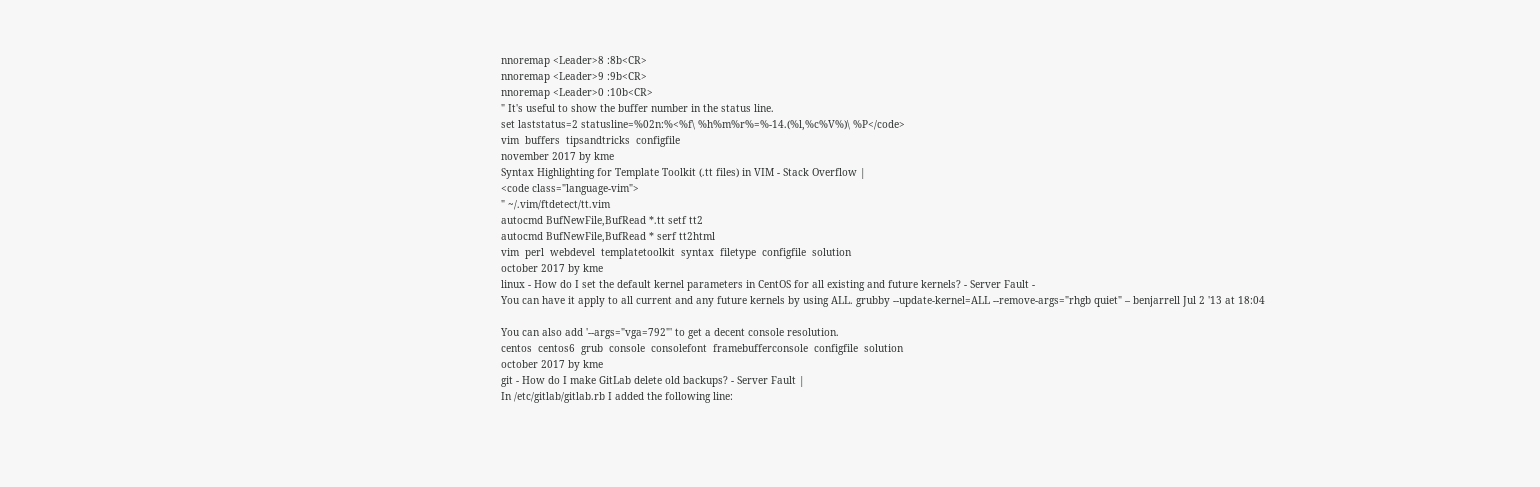nnoremap <Leader>8 :8b<CR>
nnoremap <Leader>9 :9b<CR>
nnoremap <Leader>0 :10b<CR>
" It's useful to show the buffer number in the status line.
set laststatus=2 statusline=%02n:%<%f\ %h%m%r%=%-14.(%l,%c%V%)\ %P</code>
vim  buffers  tipsandtricks  configfile
november 2017 by kme
Syntax Highlighting for Template Toolkit (.tt files) in VIM - Stack Overflow |
<code class="language-vim">
" ~/.vim/ftdetect/tt.vim
autocmd BufNewFile,BufRead *.tt setf tt2
autocmd BufNewFile,BufRead * serf tt2html
vim  perl  webdevel  templatetoolkit  syntax  filetype  configfile  solution
october 2017 by kme
linux - How do I set the default kernel parameters in CentOS for all existing and future kernels? - Server Fault -
You can have it apply to all current and any future kernels by using ALL. grubby --update-kernel=ALL --remove-args="rhgb quiet" – benjarrell Jul 2 '13 at 18:04

You can also add '--args="vga=792"' to get a decent console resolution.
centos  centos6  grub  console  consolefont  framebufferconsole  configfile  solution
october 2017 by kme
git - How do I make GitLab delete old backups? - Server Fault |
In /etc/gitlab/gitlab.rb I added the following line: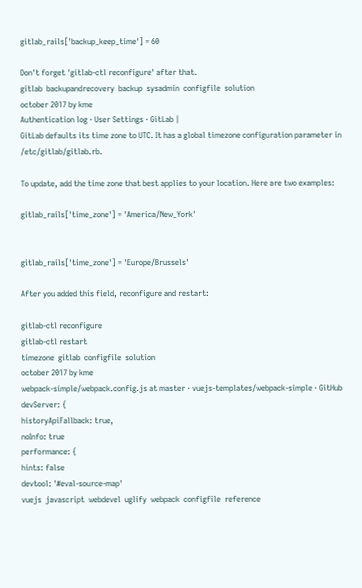gitlab_rails['backup_keep_time'] = 60

Don't forget 'gitlab-ctl reconfigure' after that.
gitlab  backupandrecovery  backup  sysadmin  configfile  solution
october 2017 by kme
Authentication log · User Settings · GitLab |
GitLab defaults its time zone to UTC. It has a global timezone configuration parameter in /etc/gitlab/gitlab.rb.

To update, add the time zone that best applies to your location. Here are two examples:

gitlab_rails['time_zone'] = 'America/New_York'


gitlab_rails['time_zone'] = 'Europe/Brussels'

After you added this field, reconfigure and restart:

gitlab-ctl reconfigure
gitlab-ctl restart
timezone  gitlab  configfile  solution
october 2017 by kme
webpack-simple/webpack.config.js at master · vuejs-templates/webpack-simple · GitHub
devServer: {
historyApiFallback: true,
noInfo: true
performance: {
hints: false
devtool: '#eval-source-map'
vuejs  javascript  webdevel  uglify  webpack  configfile  reference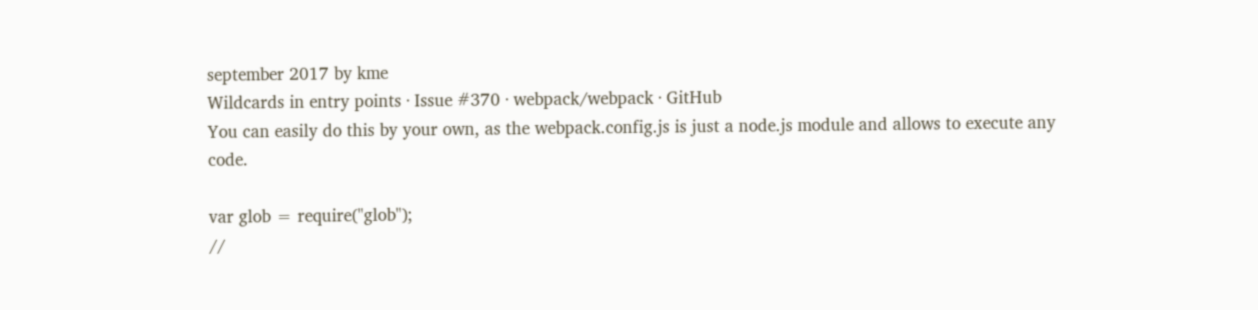september 2017 by kme
Wildcards in entry points · Issue #370 · webpack/webpack · GitHub
You can easily do this by your own, as the webpack.config.js is just a node.js module and allows to execute any code.

var glob = require("glob");
//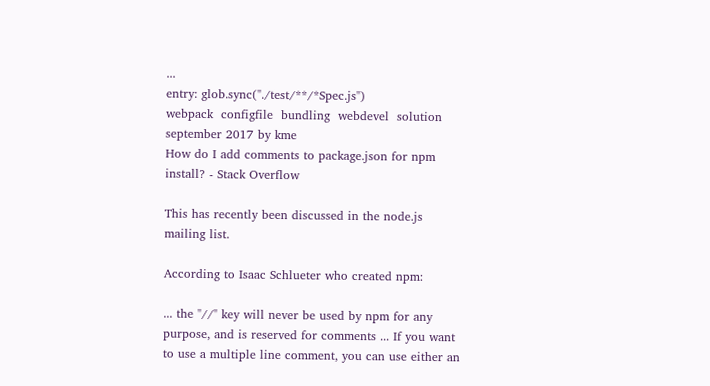...
entry: glob.sync("./test/**/*Spec.js")
webpack  configfile  bundling  webdevel  solution
september 2017 by kme
How do I add comments to package.json for npm install? - Stack Overflow

This has recently been discussed in the node.js mailing list.

According to Isaac Schlueter who created npm:

... the "//" key will never be used by npm for any purpose, and is reserved for comments ... If you want to use a multiple line comment, you can use either an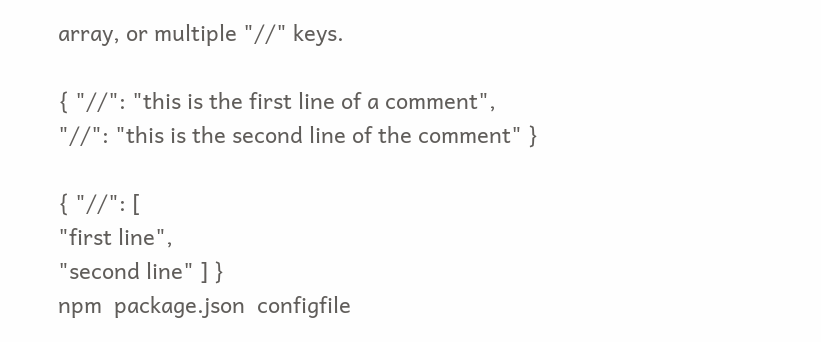array, or multiple "//" keys.

{ "//": "this is the first line of a comment",
"//": "this is the second line of the comment" }

{ "//": [
"first line",
"second line" ] }
npm  package.json  configfile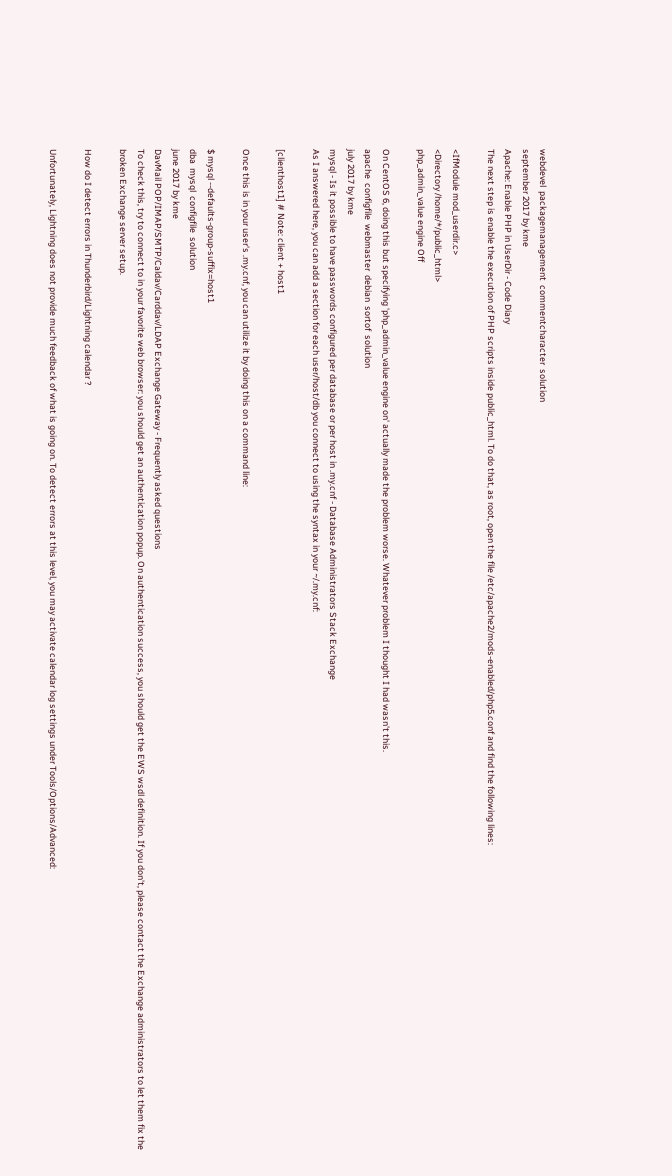webdevel  packagemanagement  commentcharacter  solution
september 2017 by kme
Apache: Enable PHP in UserDir - Code Diary
The next step is enable the execution of PHP scripts inside public_html. To do that, as root, open the file /etc/apache2/mods-enabled/php5.conf and find the following lines:

<IfModule mod_userdir.c>
<Directory /home/*/public_html>
php_admin_value engine Off

On CentOS 6, doing this but specifying 'php_admin_value engine on' actually made the problem worse. Whatever problem I thought I had wasn't this.
apache  configfile  webmaster  debian  sortof  solution
july 2017 by kme
mysql - Is it possible to have passwords configured per database or per host in .my.cnf - Database Administrators Stack Exchange
As I answered here, you can add a section for each user/host/db you connect to using the syntax in your ~/.my.cnf:

[clienthost1] # Note: client + host1

Once this is in your user's .my.cnf, you can utilize it by doing this on a command line:

$ mysql --defaults-group-suffix=host1
dba  mysql  configfile  solution
june 2017 by kme
DavMail POP/IMAP/SMTP/Caldav/Carddav/LDAP Exchange Gateway - Frequently asked questions
To check this, try to connect to in your favorite web browser: you should get an authentication popup. On authentication success, you should get the EWS wsdl definition. If you don't, please contact the Exchange administrators to let them fix the broken Exchange server setup.

How do I detect errors in Thunderbird/Lightning calendar ?

Unfortunately, Lightning does not provide much feedback of what is going on. To detect errors at this level, you may activate calendar log settings under Tools/Options/Advanced: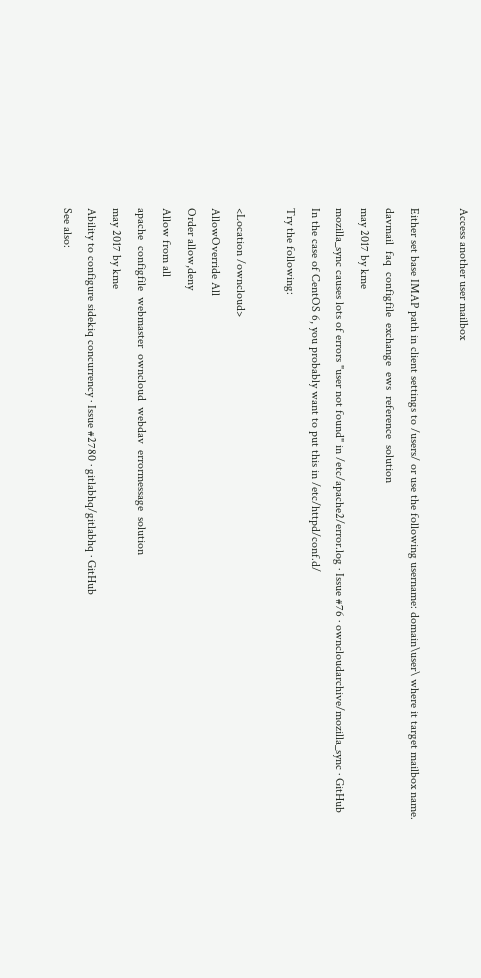Access another user mailbox

Either set base IMAP path in client settings to /users/ or use the following username: domain\user\ where it target mailbox name.
davmail  faq  configfile  exchange  ews  reference  solution
may 2017 by kme
mozilla_sync causes lots of errors "user not found" in /etc/apache2/error.log · Issue #76 · owncloudarchive/mozilla_sync · GitHub
In the case of CentOS 6, you probably want to put this in /etc/httpd/conf.d/
Try the following:

<Location /owncloud>
AllowOverride All
Order allow,deny
Allow from all
apache  configfile  webmaster  owncloud  webdav  errormessage  solution
may 2017 by kme
Ability to configure sidekiq concurrency · Issue #2780 · gitlabhq/gitlabhq · GitHub
See also: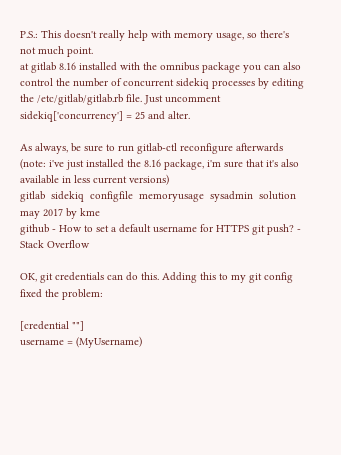P.S.: This doesn't really help with memory usage, so there's not much point.
at gitlab 8.16 installed with the omnibus package you can also control the number of concurrent sidekiq processes by editing the /etc/gitlab/gitlab.rb file. Just uncomment sidekiq['concurrency'] = 25 and alter.

As always, be sure to run gitlab-ctl reconfigure afterwards
(note: i've just installed the 8.16 package, i'm sure that it's also available in less current versions)
gitlab  sidekiq  configfile  memoryusage  sysadmin  solution
may 2017 by kme
github - How to set a default username for HTTPS git push? - Stack Overflow

OK, git credentials can do this. Adding this to my git config fixed the problem:

[credential ""]
username = (MyUsername)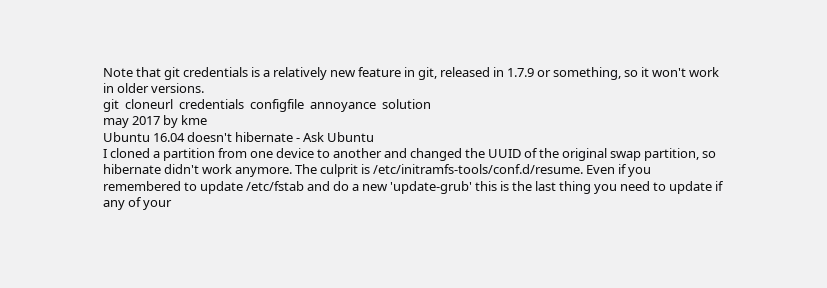Note that git credentials is a relatively new feature in git, released in 1.7.9 or something, so it won't work in older versions.
git  cloneurl  credentials  configfile  annoyance  solution
may 2017 by kme
Ubuntu 16.04 doesn't hibernate - Ask Ubuntu
I cloned a partition from one device to another and changed the UUID of the original swap partition, so hibernate didn't work anymore. The culprit is /etc/initramfs-tools/conf.d/resume. Even if you remembered to update /etc/fstab and do a new 'update-grub' this is the last thing you need to update if any of your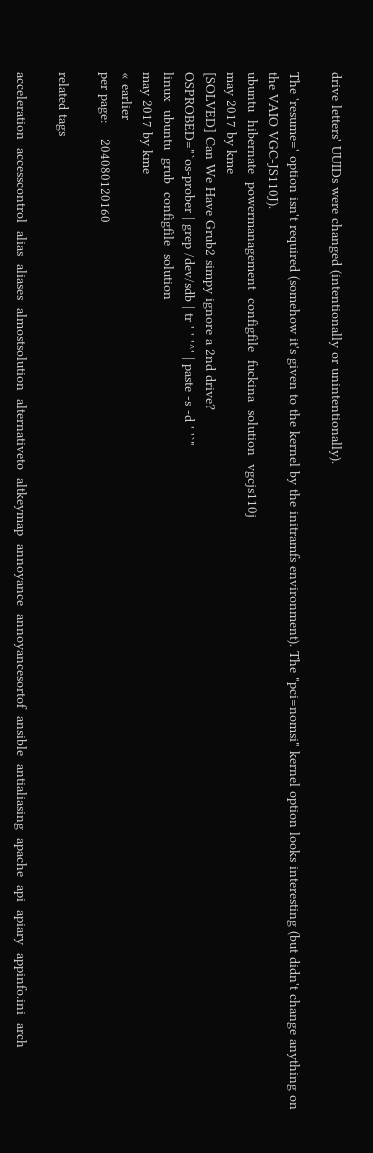drive letters' UUIDs were changed (intentionally or unintentionally).

The 'resume=' option isn't required (somehow it's given to the kernel by the initramfs environment). The "pci=nomsi" kernel option looks interesting (but didn't change anything on the VAIO VGC-JS110J).
ubuntu  hibernate  powermanagement  configfile  fuckina  solution  vgcjs110j
may 2017 by kme
[SOLVED] Can We Have Grub2 simpy ignore a 2nd drive?
OSPROBED="`os-prober | grep /dev/sdb | tr ' ' '^' | paste -s -d ' '`"
linux  ubuntu  grub  configfile  solution
may 2017 by kme
« earlier
per page:    204080120160

related tags

acceleration  accesscontrol  alias  aliases  almostsolution  alternativeto  altkeymap  annoyance  annoyancesortof  ansible  antialiasing  apache  api  apiary  appinfo.ini  arch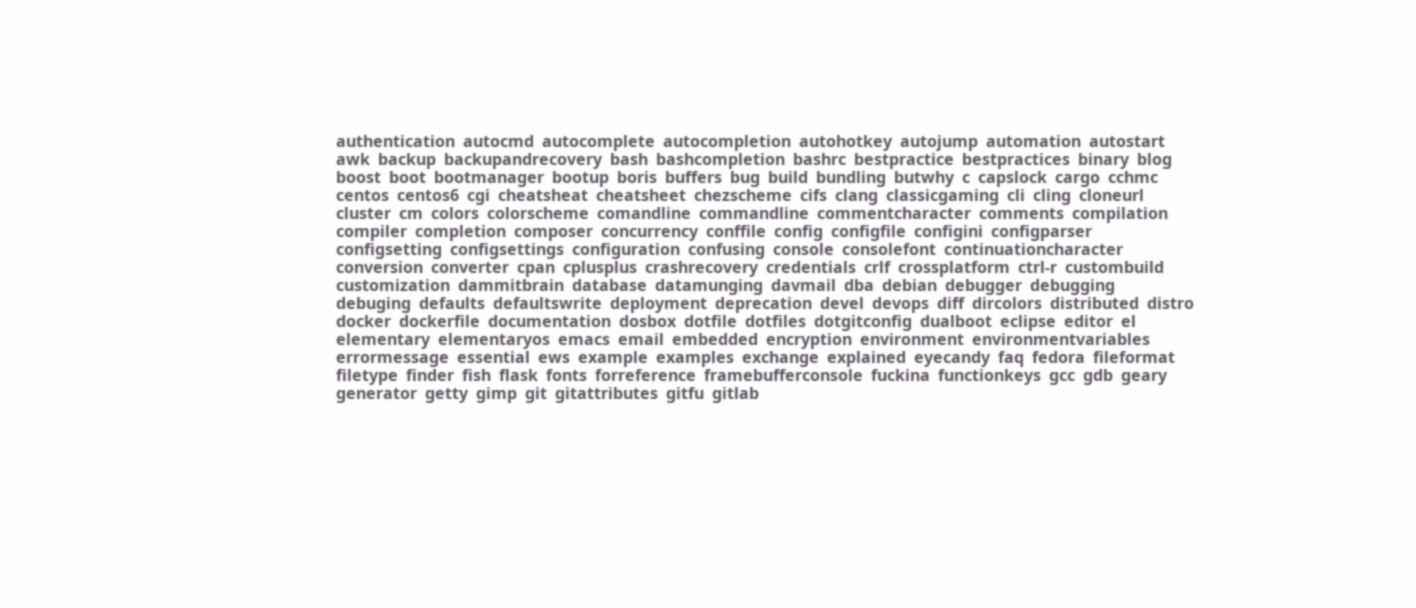authentication  autocmd  autocomplete  autocompletion  autohotkey  autojump  automation  autostart  awk  backup  backupandrecovery  bash  bashcompletion  bashrc  bestpractice  bestpractices  binary  blog  boost  boot  bootmanager  bootup  boris  buffers  bug  build  bundling  butwhy  c  capslock  cargo  cchmc  centos  centos6  cgi  cheatsheat  cheatsheet  chezscheme  cifs  clang  classicgaming  cli  cling  cloneurl  cluster  cm  colors  colorscheme  comandline  commandline  commentcharacter  comments  compilation  compiler  completion  composer  concurrency  conffile  config  configfile  configini  configparser  configsetting  configsettings  configuration  confusing  console  consolefont  continuationcharacter  conversion  converter  cpan  cplusplus  crashrecovery  credentials  crlf  crossplatform  ctrl-r  custombuild  customization  dammitbrain  database  datamunging  davmail  dba  debian  debugger  debugging  debuging  defaults  defaultswrite  deployment  deprecation  devel  devops  diff  dircolors  distributed  distro  docker  dockerfile  documentation  dosbox  dotfile  dotfiles  dotgitconfig  dualboot  eclipse  editor  el  elementary  elementaryos  emacs  email  embedded  encryption  environment  environmentvariables  errormessage  essential  ews  example  examples  exchange  explained  eyecandy  faq  fedora  fileformat  filetype  finder  fish  flask  fonts  forreference  framebufferconsole  fuckina  functionkeys  gcc  gdb  geary  generator  getty  gimp  git  gitattributes  gitfu  gitlab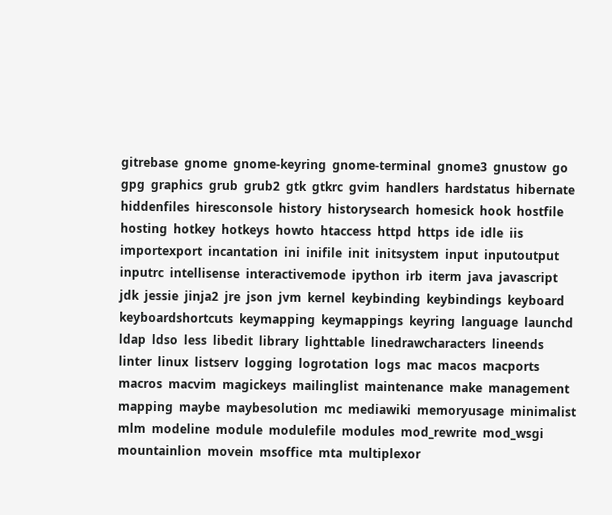gitrebase  gnome  gnome-keyring  gnome-terminal  gnome3  gnustow  go  gpg  graphics  grub  grub2  gtk  gtkrc  gvim  handlers  hardstatus  hibernate  hiddenfiles  hiresconsole  history  historysearch  homesick  hook  hostfile  hosting  hotkey  hotkeys  howto  htaccess  httpd  https  ide  idle  iis  importexport  incantation  ini  inifile  init  initsystem  input  inputoutput  inputrc  intellisense  interactivemode  ipython  irb  iterm  java  javascript  jdk  jessie  jinja2  jre  json  jvm  kernel  keybinding  keybindings  keyboard  keyboardshortcuts  keymapping  keymappings  keyring  language  launchd  ldap  ldso  less  libedit  library  lighttable  linedrawcharacters  lineends  linter  linux  listserv  logging  logrotation  logs  mac  macos  macports  macros  macvim  magickeys  mailinglist  maintenance  make  management  mapping  maybe  maybesolution  mc  mediawiki  memoryusage  minimalist  mlm  modeline  module  modulefile  modules  mod_rewrite  mod_wsgi  mountainlion  movein  msoffice  mta  multiplexor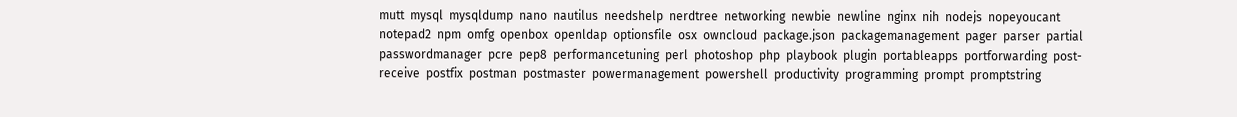mutt  mysql  mysqldump  nano  nautilus  needshelp  nerdtree  networking  newbie  newline  nginx  nih  nodejs  nopeyoucant  notepad2  npm  omfg  openbox  openldap  optionsfile  osx  owncloud  package.json  packagemanagement  pager  parser  partial  passwordmanager  pcre  pep8  performancetuning  perl  photoshop  php  playbook  plugin  portableapps  portforwarding  post-receive  postfix  postman  postmaster  powermanagement  powershell  productivity  programming  prompt  promptstring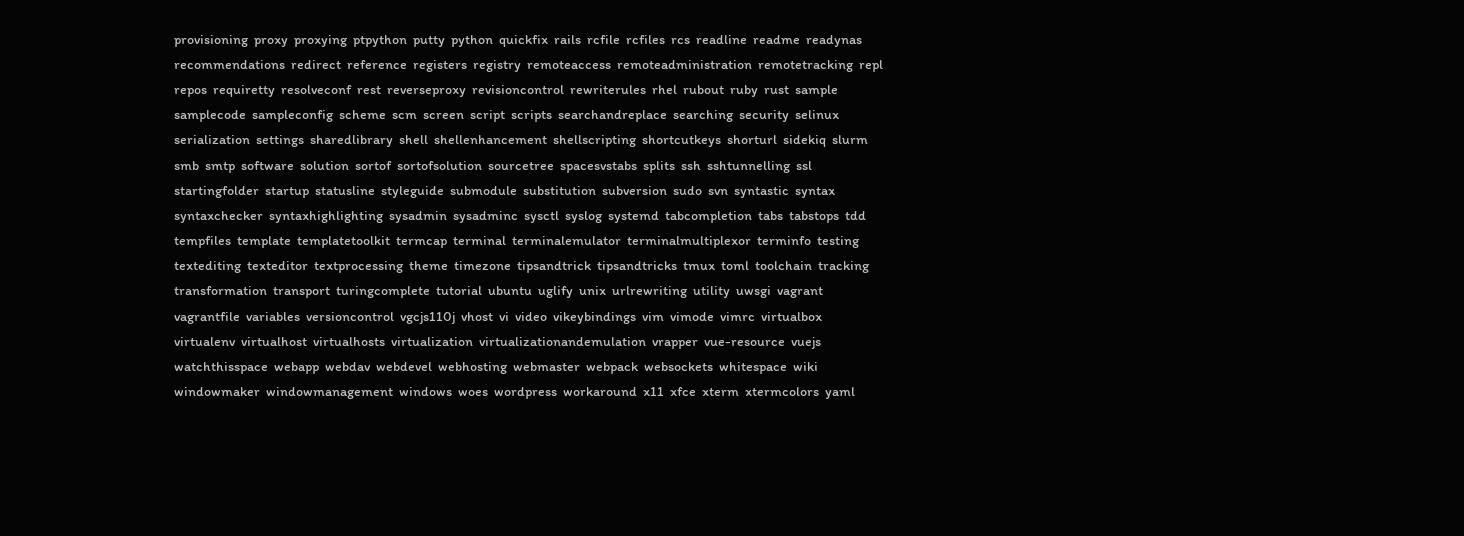provisioning  proxy  proxying  ptpython  putty  python  quickfix  rails  rcfile  rcfiles  rcs  readline  readme  readynas  recommendations  redirect  reference  registers  registry  remoteaccess  remoteadministration  remotetracking  repl  repos  requiretty  resolveconf  rest  reverseproxy  revisioncontrol  rewriterules  rhel  rubout  ruby  rust  sample  samplecode  sampleconfig  scheme  scm  screen  script  scripts  searchandreplace  searching  security  selinux  serialization  settings  sharedlibrary  shell  shellenhancement  shellscripting  shortcutkeys  shorturl  sidekiq  slurm  smb  smtp  software  solution  sortof  sortofsolution  sourcetree  spacesvstabs  splits  ssh  sshtunnelling  ssl  startingfolder  startup  statusline  styleguide  submodule  substitution  subversion  sudo  svn  syntastic  syntax  syntaxchecker  syntaxhighlighting  sysadmin  sysadminc  sysctl  syslog  systemd  tabcompletion  tabs  tabstops  tdd  tempfiles  template  templatetoolkit  termcap  terminal  terminalemulator  terminalmultiplexor  terminfo  testing  textediting  texteditor  textprocessing  theme  timezone  tipsandtrick  tipsandtricks  tmux  toml  toolchain  tracking  transformation  transport  turingcomplete  tutorial  ubuntu  uglify  unix  urlrewriting  utility  uwsgi  vagrant  vagrantfile  variables  versioncontrol  vgcjs110j  vhost  vi  video  vikeybindings  vim  vimode  vimrc  virtualbox  virtualenv  virtualhost  virtualhosts  virtualization  virtualizationandemulation  vrapper  vue-resource  vuejs  watchthisspace  webapp  webdav  webdevel  webhosting  webmaster  webpack  websockets  whitespace  wiki  windowmaker  windowmanagement  windows  woes  wordpress  workaround  x11  xfce  xterm  xtermcolors  yaml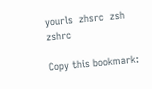yourls  zhsrc  zsh  zshrc

Copy this bookmark: